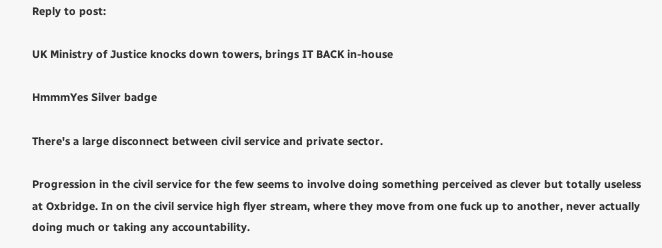Reply to post:

UK Ministry of Justice knocks down towers, brings IT BACK in-house

HmmmYes Silver badge

There's a large disconnect between civil service and private sector.

Progression in the civil service for the few seems to involve doing something perceived as clever but totally useless at Oxbridge. In on the civil service high flyer stream, where they move from one fuck up to another, never actually doing much or taking any accountability.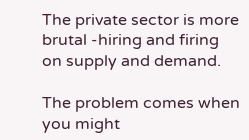The private sector is more brutal -hiring and firing on supply and demand.

The problem comes when you might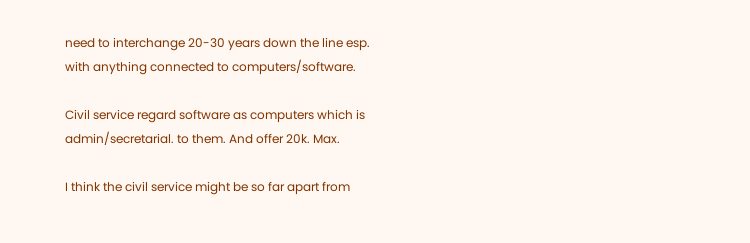need to interchange 20-30 years down the line esp. with anything connected to computers/software.

Civil service regard software as computers which is admin/secretarial. to them. And offer 20k. Max.

I think the civil service might be so far apart from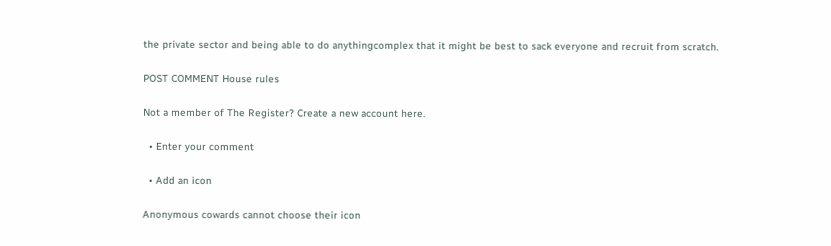the private sector and being able to do anythingcomplex that it might be best to sack everyone and recruit from scratch.

POST COMMENT House rules

Not a member of The Register? Create a new account here.

  • Enter your comment

  • Add an icon

Anonymous cowards cannot choose their icon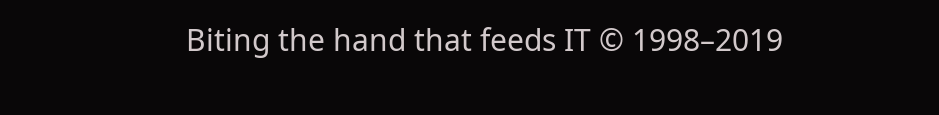Biting the hand that feeds IT © 1998–2019